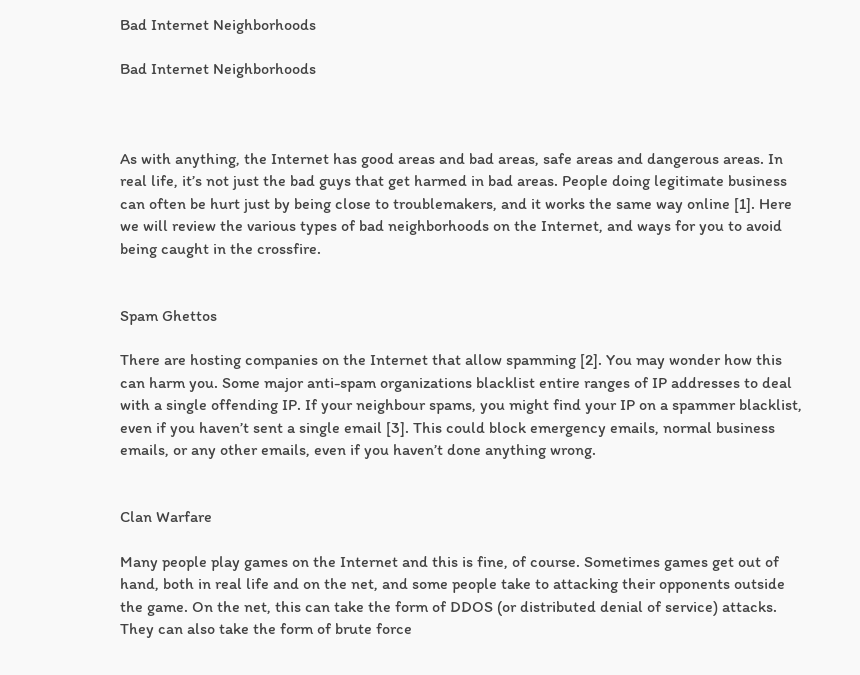Bad Internet Neighborhoods

Bad Internet Neighborhoods



As with anything, the Internet has good areas and bad areas, safe areas and dangerous areas. In real life, it’s not just the bad guys that get harmed in bad areas. People doing legitimate business can often be hurt just by being close to troublemakers, and it works the same way online [1]. Here we will review the various types of bad neighborhoods on the Internet, and ways for you to avoid being caught in the crossfire.


Spam Ghettos

There are hosting companies on the Internet that allow spamming [2]. You may wonder how this can harm you. Some major anti-spam organizations blacklist entire ranges of IP addresses to deal with a single offending IP. If your neighbour spams, you might find your IP on a spammer blacklist, even if you haven’t sent a single email [3]. This could block emergency emails, normal business emails, or any other emails, even if you haven’t done anything wrong.


Clan Warfare

Many people play games on the Internet and this is fine, of course. Sometimes games get out of hand, both in real life and on the net, and some people take to attacking their opponents outside the game. On the net, this can take the form of DDOS (or distributed denial of service) attacks. They can also take the form of brute force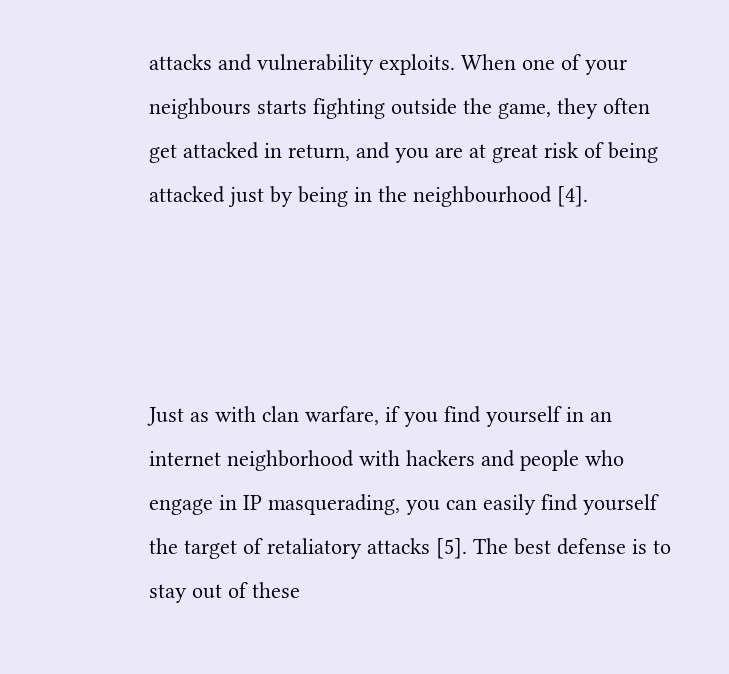attacks and vulnerability exploits. When one of your neighbours starts fighting outside the game, they often get attacked in return, and you are at great risk of being attacked just by being in the neighbourhood [4].




Just as with clan warfare, if you find yourself in an internet neighborhood with hackers and people who engage in IP masquerading, you can easily find yourself the target of retaliatory attacks [5]. The best defense is to stay out of these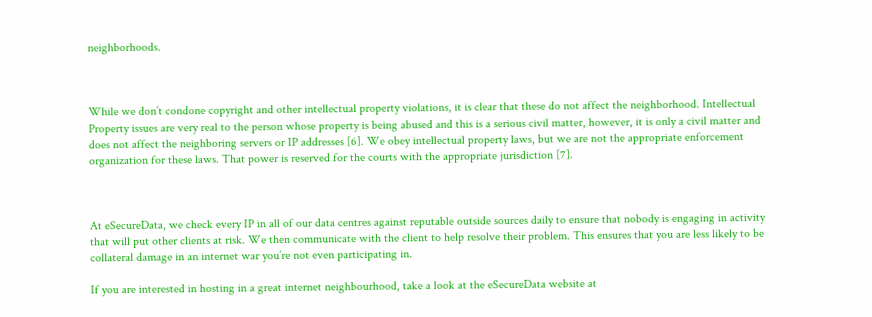neighborhoods.



While we don’t condone copyright and other intellectual property violations, it is clear that these do not affect the neighborhood. Intellectual Property issues are very real to the person whose property is being abused and this is a serious civil matter, however, it is only a civil matter and does not affect the neighboring servers or IP addresses [6]. We obey intellectual property laws, but we are not the appropriate enforcement organization for these laws. That power is reserved for the courts with the appropriate jurisdiction [7].



At eSecureData, we check every IP in all of our data centres against reputable outside sources daily to ensure that nobody is engaging in activity that will put other clients at risk. We then communicate with the client to help resolve their problem. This ensures that you are less likely to be collateral damage in an internet war you’re not even participating in.

If you are interested in hosting in a great internet neighbourhood, take a look at the eSecureData website at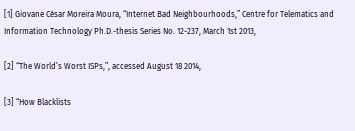[1] Giovane César Moreira Moura, “Internet Bad Neighbourhoods,” Centre for Telematics and Information Technology Ph.D.-thesis Series No. 12-237, March 1st 2013,

[2] “The World’s Worst ISPs,”, accessed August 18 2014,

[3] “How Blacklists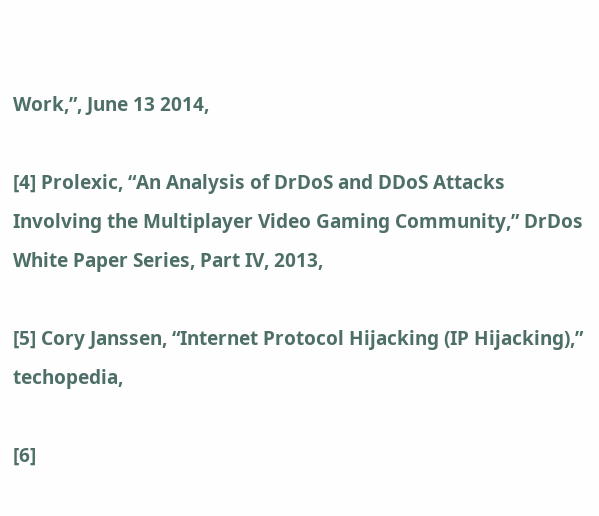Work,”, June 13 2014,

[4] Prolexic, “An Analysis of DrDoS and DDoS Attacks Involving the Multiplayer Video Gaming Community,” DrDos White Paper Series, Part IV, 2013,

[5] Cory Janssen, “Internet Protocol Hijacking (IP Hijacking),” techopedia,

[6]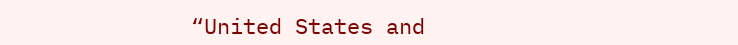“United States and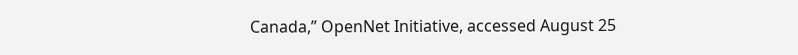Canada,” OpenNet Initiative, accessed August 25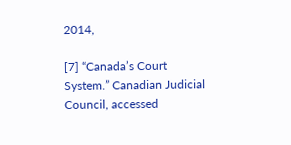2014,

[7] “Canada’s Court System.” Canadian Judicial Council, accessed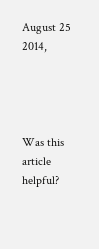August 25 2014,




Was this article helpful?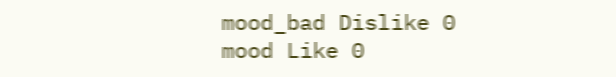mood_bad Dislike 0
mood Like 0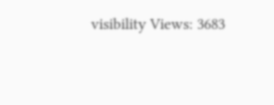visibility Views: 3683